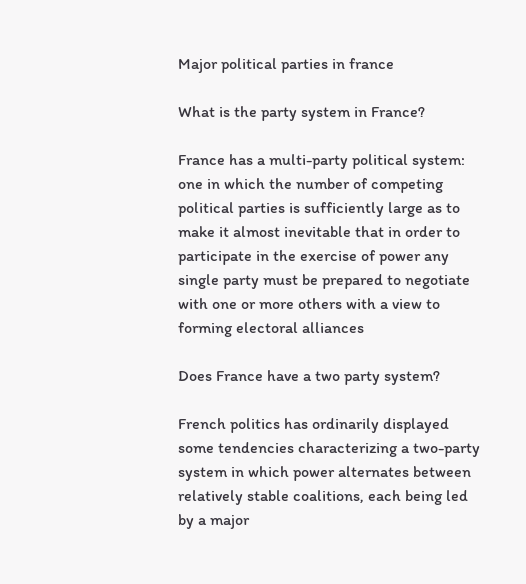Major political parties in france

What is the party system in France?

France has a multi-party political system: one in which the number of competing political parties is sufficiently large as to make it almost inevitable that in order to participate in the exercise of power any single party must be prepared to negotiate with one or more others with a view to forming electoral alliances

Does France have a two party system?

French politics has ordinarily displayed some tendencies characterizing a two-party system in which power alternates between relatively stable coalitions, each being led by a major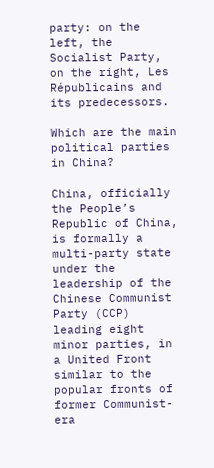party: on the left, the Socialist Party, on the right, Les Républicains and its predecessors.

Which are the main political parties in China?

China, officially the People’s Republic of China, is formally a multi-party state under the leadership of the Chinese Communist Party (CCP) leading eight minor parties, in a United Front similar to the popular fronts of former Communist-era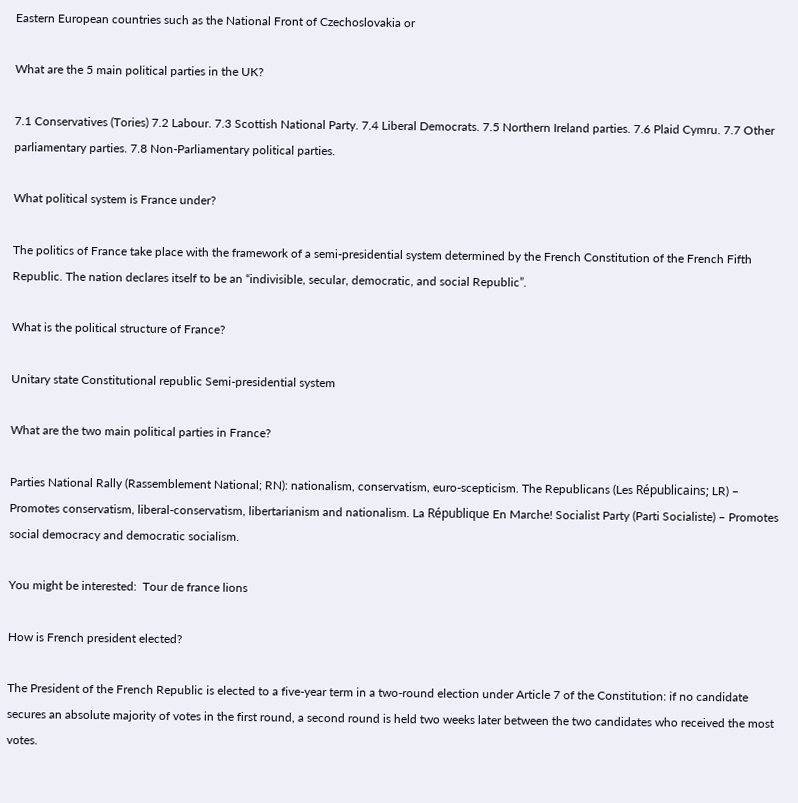Eastern European countries such as the National Front of Czechoslovakia or

What are the 5 main political parties in the UK?

7.1 Conservatives (Tories) 7.2 Labour. 7.3 Scottish National Party. 7.4 Liberal Democrats. 7.5 Northern Ireland parties. 7.6 Plaid Cymru. 7.7 Other parliamentary parties. 7.8 Non-Parliamentary political parties.

What political system is France under?

The politics of France take place with the framework of a semi-presidential system determined by the French Constitution of the French Fifth Republic. The nation declares itself to be an “indivisible, secular, democratic, and social Republic”.

What is the political structure of France?

Unitary state Constitutional republic Semi-presidential system

What are the two main political parties in France?

Parties National Rally (Rassemblement National; RN): nationalism, conservatism, euro-scepticism. The Republicans (Les Républicains; LR) – Promotes conservatism, liberal-conservatism, libertarianism and nationalism. La République En Marche! Socialist Party (Parti Socialiste) – Promotes social democracy and democratic socialism.

You might be interested:  Tour de france lions

How is French president elected?

The President of the French Republic is elected to a five-year term in a two-round election under Article 7 of the Constitution: if no candidate secures an absolute majority of votes in the first round, a second round is held two weeks later between the two candidates who received the most votes.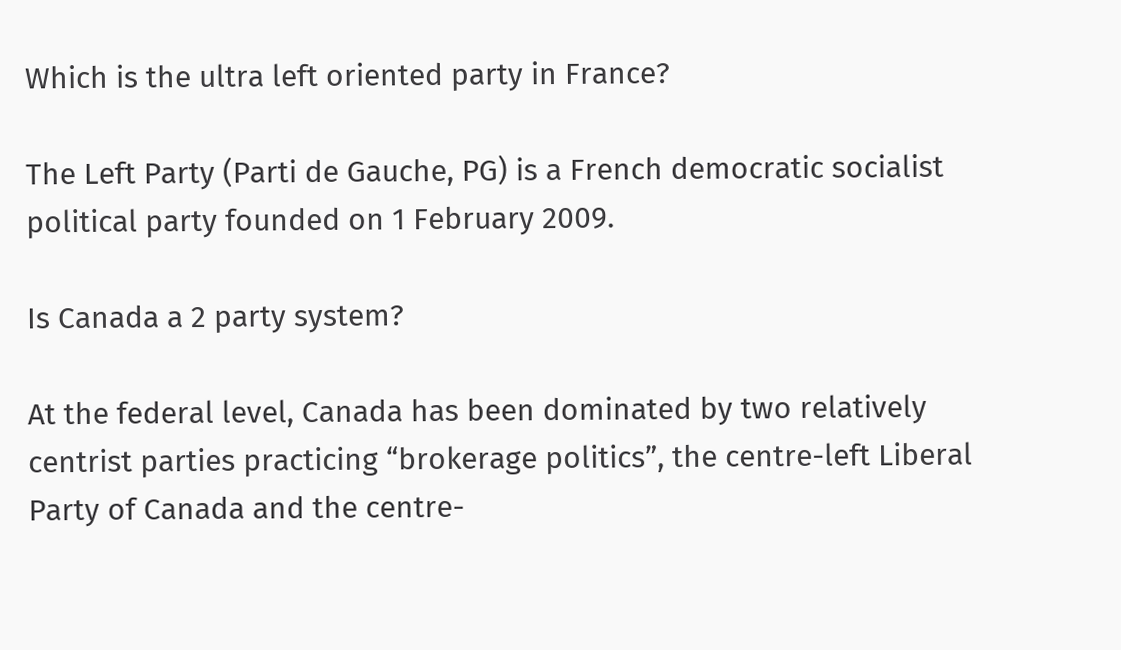Which is the ultra left oriented party in France?

The Left Party (Parti de Gauche, PG) is a French democratic socialist political party founded on 1 February 2009.

Is Canada a 2 party system?

At the federal level, Canada has been dominated by two relatively centrist parties practicing “brokerage politics”, the centre-left Liberal Party of Canada and the centre-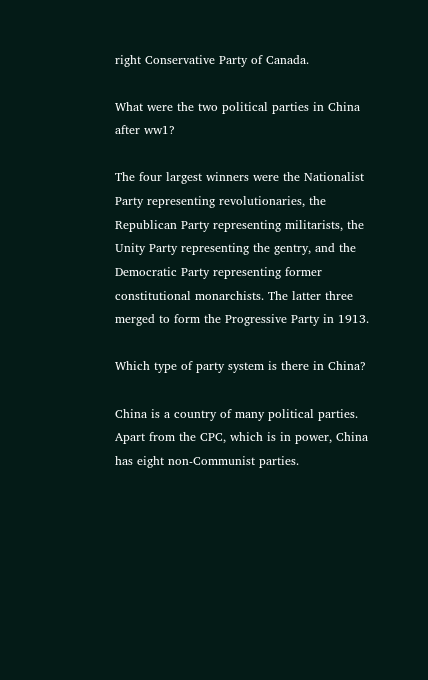right Conservative Party of Canada.

What were the two political parties in China after ww1?

The four largest winners were the Nationalist Party representing revolutionaries, the Republican Party representing militarists, the Unity Party representing the gentry, and the Democratic Party representing former constitutional monarchists. The latter three merged to form the Progressive Party in 1913.

Which type of party system is there in China?

China is a country of many political parties. Apart from the CPC, which is in power, China has eight non-Communist parties.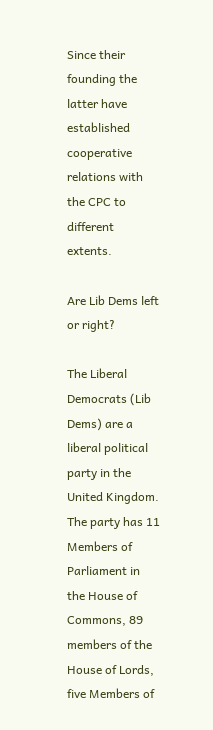Since their founding the latter have established cooperative relations with the CPC to different extents.

Are Lib Dems left or right?

The Liberal Democrats (Lib Dems) are a liberal political party in the United Kingdom. The party has 11 Members of Parliament in the House of Commons, 89 members of the House of Lords, five Members of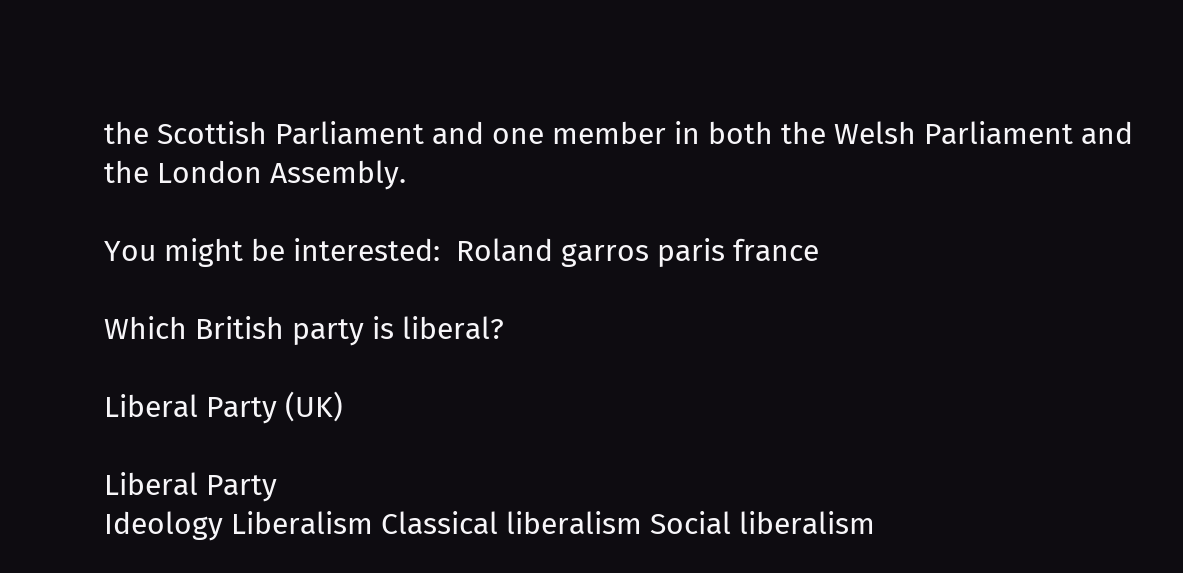the Scottish Parliament and one member in both the Welsh Parliament and the London Assembly.

You might be interested:  Roland garros paris france

Which British party is liberal?

Liberal Party (UK)

Liberal Party
Ideology Liberalism Classical liberalism Social liberalism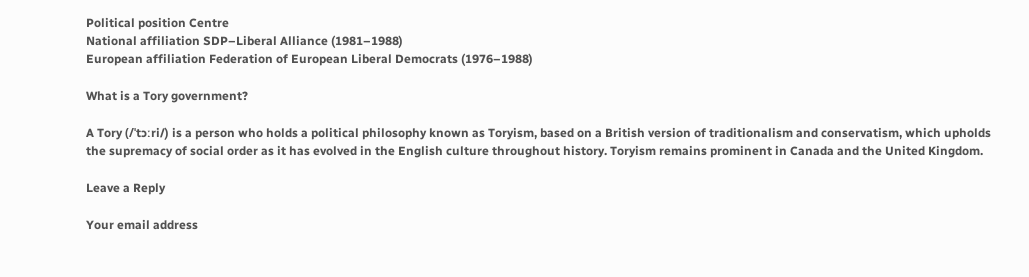Political position Centre
National affiliation SDP–Liberal Alliance (1981–1988)
European affiliation Federation of European Liberal Democrats (1976–1988)

What is a Tory government?

A Tory (/ˈtɔːri/) is a person who holds a political philosophy known as Toryism, based on a British version of traditionalism and conservatism, which upholds the supremacy of social order as it has evolved in the English culture throughout history. Toryism remains prominent in Canada and the United Kingdom.

Leave a Reply

Your email address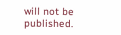will not be published.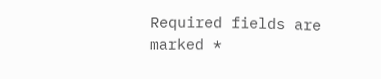Required fields are marked *